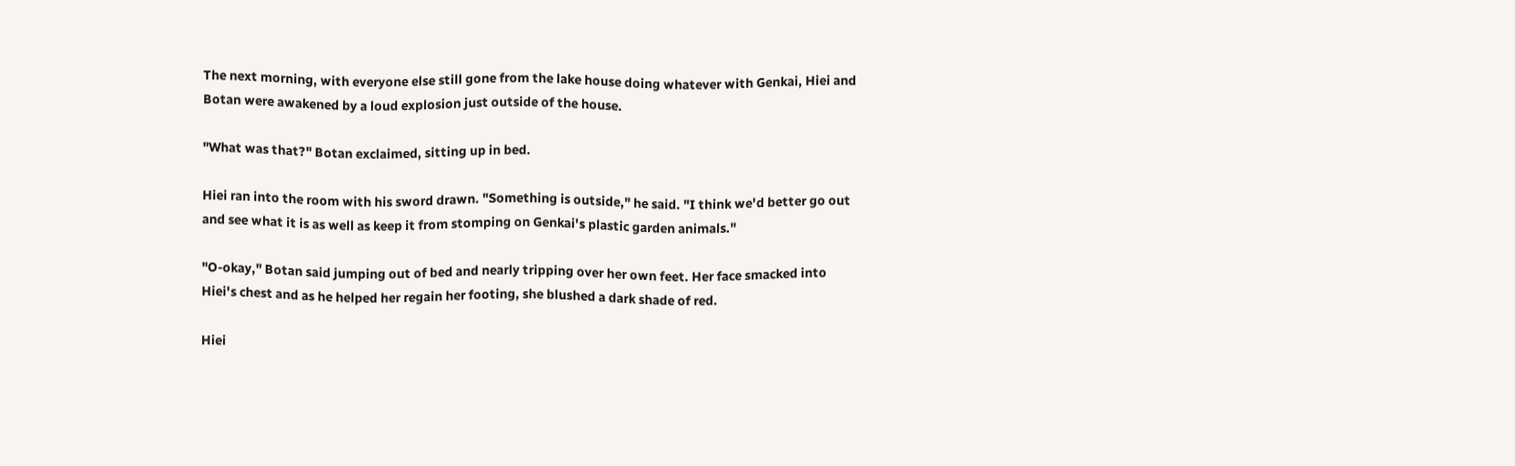The next morning, with everyone else still gone from the lake house doing whatever with Genkai, Hiei and Botan were awakened by a loud explosion just outside of the house.

"What was that?" Botan exclaimed, sitting up in bed.

Hiei ran into the room with his sword drawn. "Something is outside," he said. "I think we'd better go out and see what it is as well as keep it from stomping on Genkai's plastic garden animals."

"O-okay," Botan said jumping out of bed and nearly tripping over her own feet. Her face smacked into Hiei's chest and as he helped her regain her footing, she blushed a dark shade of red.

Hiei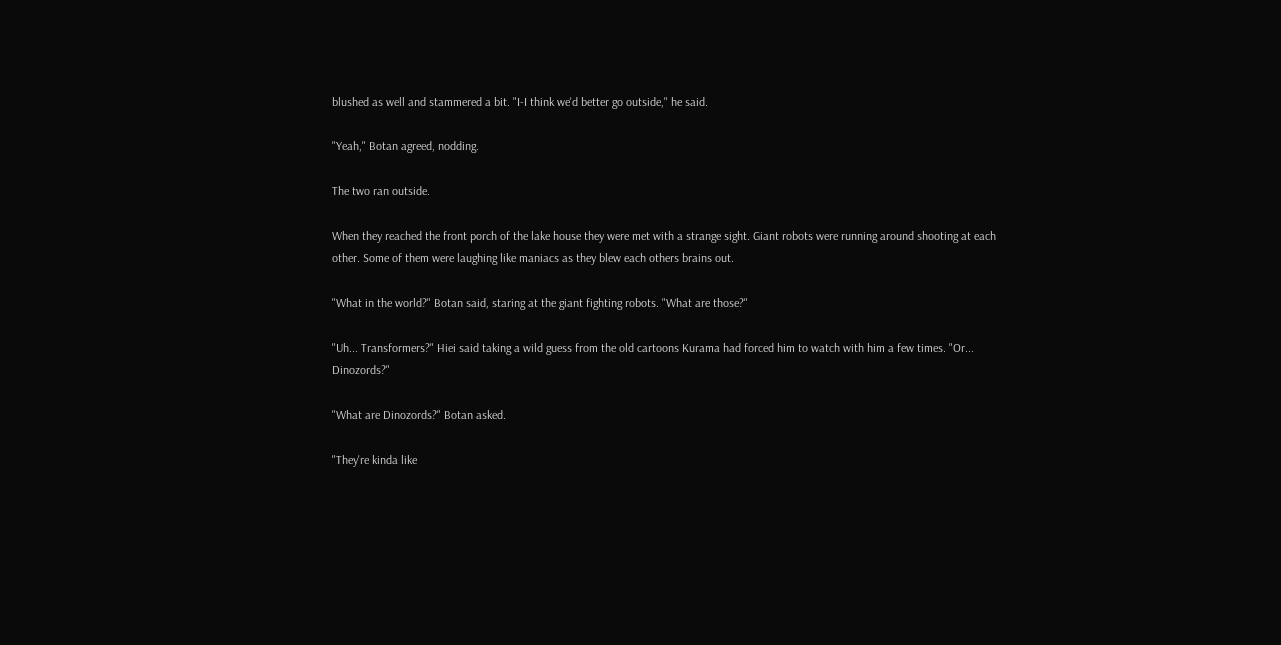blushed as well and stammered a bit. "I-I think we'd better go outside," he said.

"Yeah," Botan agreed, nodding.

The two ran outside.

When they reached the front porch of the lake house they were met with a strange sight. Giant robots were running around shooting at each other. Some of them were laughing like maniacs as they blew each others brains out.

"What in the world?" Botan said, staring at the giant fighting robots. "What are those?"

"Uh... Transformers?" Hiei said taking a wild guess from the old cartoons Kurama had forced him to watch with him a few times. "Or... Dinozords?"

"What are Dinozords?" Botan asked.

"They're kinda like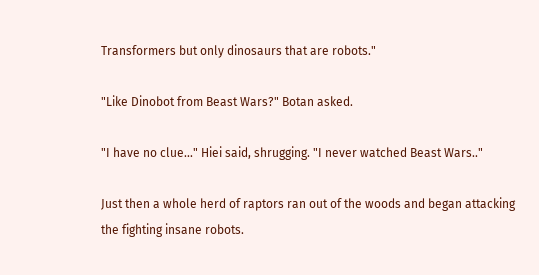Transformers but only dinosaurs that are robots."

"Like Dinobot from Beast Wars?" Botan asked.

"I have no clue..." Hiei said, shrugging. "I never watched Beast Wars.."

Just then a whole herd of raptors ran out of the woods and began attacking the fighting insane robots.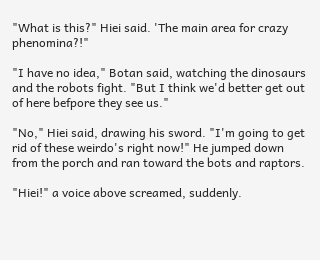"What is this?" Hiei said. 'The main area for crazy phenomina?!"

"I have no idea," Botan said, watching the dinosaurs and the robots fight. "But I think we'd better get out of here befpore they see us."

"No," Hiei said, drawing his sword. "I'm going to get rid of these weirdo's right now!" He jumped down from the porch and ran toward the bots and raptors.

"Hiei!" a voice above screamed, suddenly.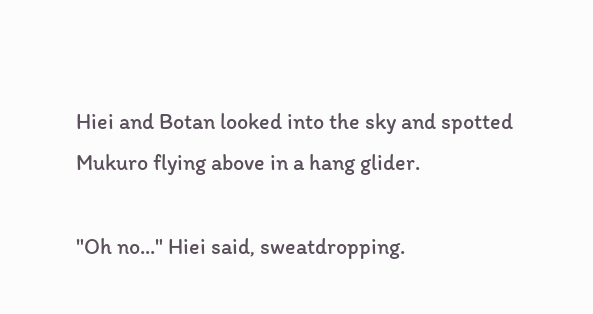Hiei and Botan looked into the sky and spotted Mukuro flying above in a hang glider.

"Oh no..." Hiei said, sweatdropping.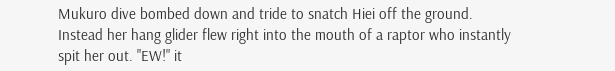Mukuro dive bombed down and tride to snatch Hiei off the ground. Instead her hang glider flew right into the mouth of a raptor who instantly spit her out. "EW!" it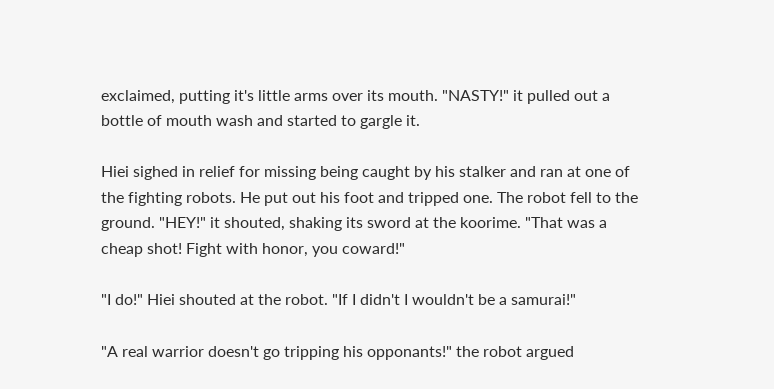exclaimed, putting it's little arms over its mouth. "NASTY!" it pulled out a bottle of mouth wash and started to gargle it.

Hiei sighed in relief for missing being caught by his stalker and ran at one of the fighting robots. He put out his foot and tripped one. The robot fell to the ground. "HEY!" it shouted, shaking its sword at the koorime. "That was a cheap shot! Fight with honor, you coward!"

"I do!" Hiei shouted at the robot. "If I didn't I wouldn't be a samurai!"

"A real warrior doesn't go tripping his opponants!" the robot argued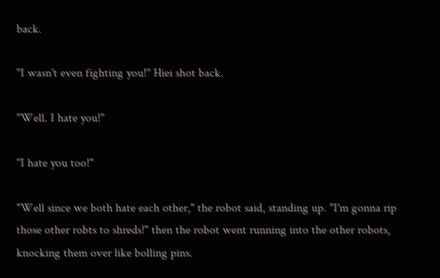back.

"I wasn't even fighting you!" Hiei shot back.

"Well. I hate you!"

"I hate you too!"

"Well since we both hate each other," the robot said, standing up. "I'm gonna rip those other robts to shreds!" then the robot went running into the other robots, knocking them over like bolling pins.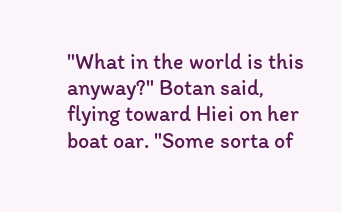"What in the world is this anyway?" Botan said, flying toward Hiei on her boat oar. "Some sorta of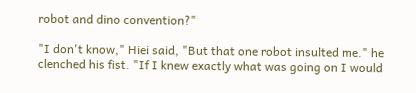robot and dino convention?"

"I don't know," Hiei said, "But that one robot insulted me." he clenched his fist. "If I knew exactly what was going on I would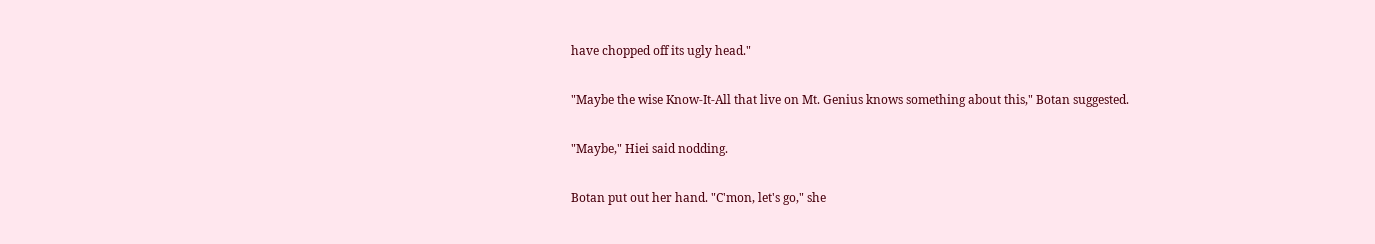have chopped off its ugly head."

"Maybe the wise Know-It-All that live on Mt. Genius knows something about this," Botan suggested.

"Maybe," Hiei said nodding.

Botan put out her hand. "C'mon, let's go," she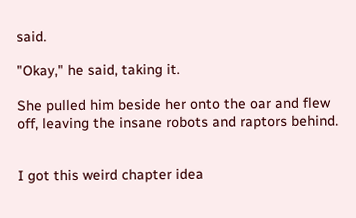said.

"Okay," he said, taking it.

She pulled him beside her onto the oar and flew off, leaving the insane robots and raptors behind.


I got this weird chapter idea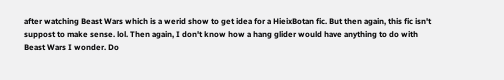after watching Beast Wars which is a werid show to get idea for a HieixBotan fic. But then again, this fic isn't suppost to make sense. lol. Then again, I don't know how a hang glider would have anything to do with Beast Wars I wonder. Do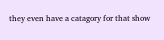they even have a catagory for that show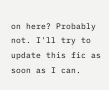on here? Probably not. I'll try to update this fic as soon as I can.